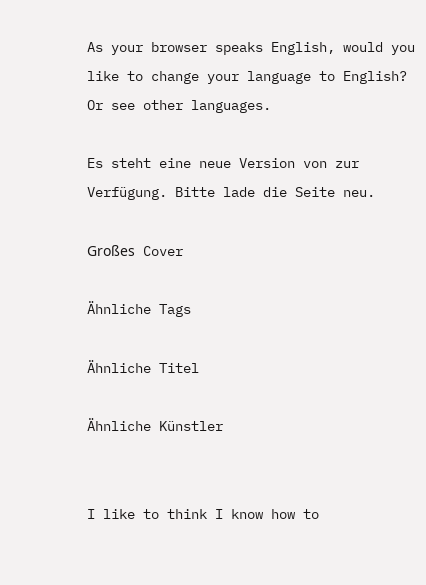As your browser speaks English, would you like to change your language to English? Or see other languages.

Es steht eine neue Version von zur Verfügung. Bitte lade die Seite neu.

Großes Cover

Ähnliche Tags

Ähnliche Titel

Ähnliche Künstler


I like to think I know how to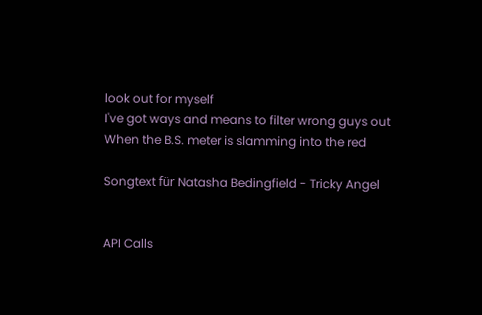look out for myself
I've got ways and means to filter wrong guys out
When the B.S. meter is slamming into the red

Songtext für Natasha Bedingfield - Tricky Angel


API Calls